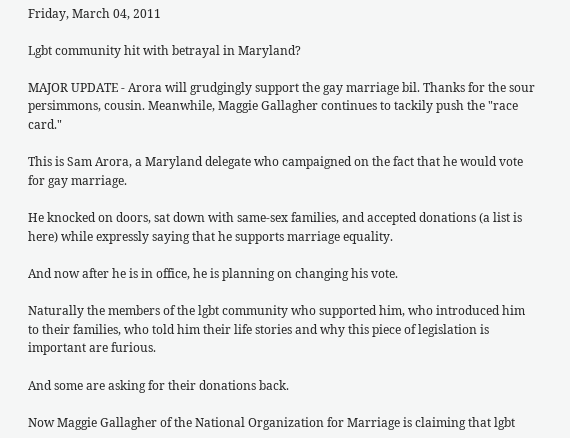Friday, March 04, 2011

Lgbt community hit with betrayal in Maryland?

MAJOR UPDATE - Arora will grudgingly support the gay marriage bil. Thanks for the sour persimmons, cousin. Meanwhile, Maggie Gallagher continues to tackily push the "race card."

This is Sam Arora, a Maryland delegate who campaigned on the fact that he would vote for gay marriage.

He knocked on doors, sat down with same-sex families, and accepted donations (a list is here) while expressly saying that he supports marriage equality.

And now after he is in office, he is planning on changing his vote.

Naturally the members of the lgbt community who supported him, who introduced him to their families, who told him their life stories and why this piece of legislation is important are furious.

And some are asking for their donations back.

Now Maggie Gallagher of the National Organization for Marriage is claiming that lgbt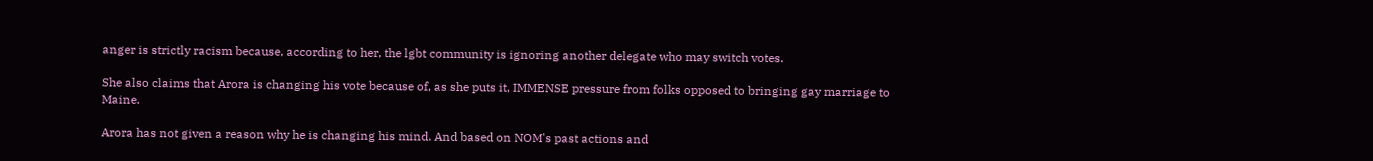anger is strictly racism because, according to her, the lgbt community is ignoring another delegate who may switch votes.

She also claims that Arora is changing his vote because of, as she puts it, IMMENSE pressure from folks opposed to bringing gay marriage to Maine.

Arora has not given a reason why he is changing his mind. And based on NOM's past actions and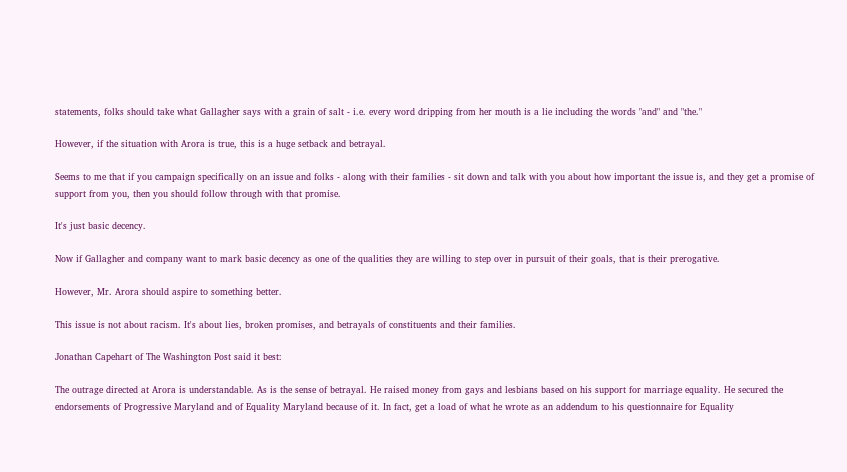statements, folks should take what Gallagher says with a grain of salt - i.e. every word dripping from her mouth is a lie including the words "and" and "the."

However, if the situation with Arora is true, this is a huge setback and betrayal.

Seems to me that if you campaign specifically on an issue and folks - along with their families - sit down and talk with you about how important the issue is, and they get a promise of support from you, then you should follow through with that promise.

It's just basic decency.

Now if Gallagher and company want to mark basic decency as one of the qualities they are willing to step over in pursuit of their goals, that is their prerogative.

However, Mr. Arora should aspire to something better.

This issue is not about racism. It's about lies, broken promises, and betrayals of constituents and their families.

Jonathan Capehart of The Washington Post said it best:

The outrage directed at Arora is understandable. As is the sense of betrayal. He raised money from gays and lesbians based on his support for marriage equality. He secured the endorsements of Progressive Maryland and of Equality Maryland because of it. In fact, get a load of what he wrote as an addendum to his questionnaire for Equality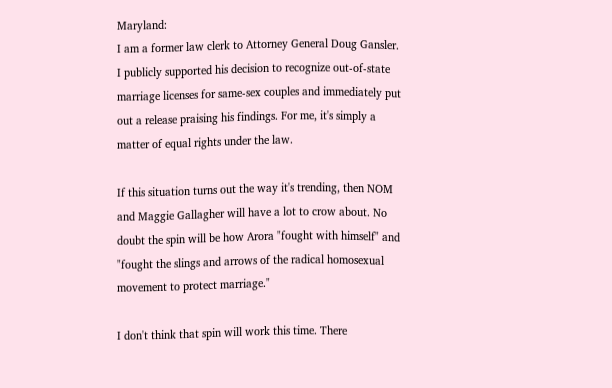Maryland:
I am a former law clerk to Attorney General Doug Gansler. I publicly supported his decision to recognize out-of-state marriage licenses for same-sex couples and immediately put out a release praising his findings. For me, it's simply a matter of equal rights under the law.

If this situation turns out the way it's trending, then NOM and Maggie Gallagher will have a lot to crow about. No doubt the spin will be how Arora "fought with himself" and "fought the slings and arrows of the radical homosexual movement to protect marriage."

I don't think that spin will work this time. There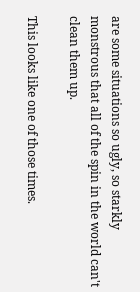are some situations so ugly, so starkly monstrous that all of the spin in the world can't clean them up.

This looks like one of those times.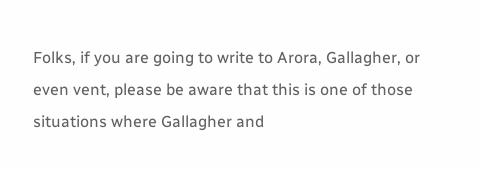Folks, if you are going to write to Arora, Gallagher, or even vent, please be aware that this is one of those situations where Gallagher and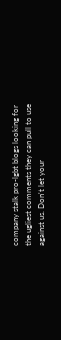company stalk pro-lgbt blogs looking for the ugliest comments they can pull to use against us. Don't let your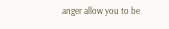anger allow you to be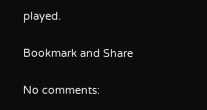played.

Bookmark and Share

No comments: